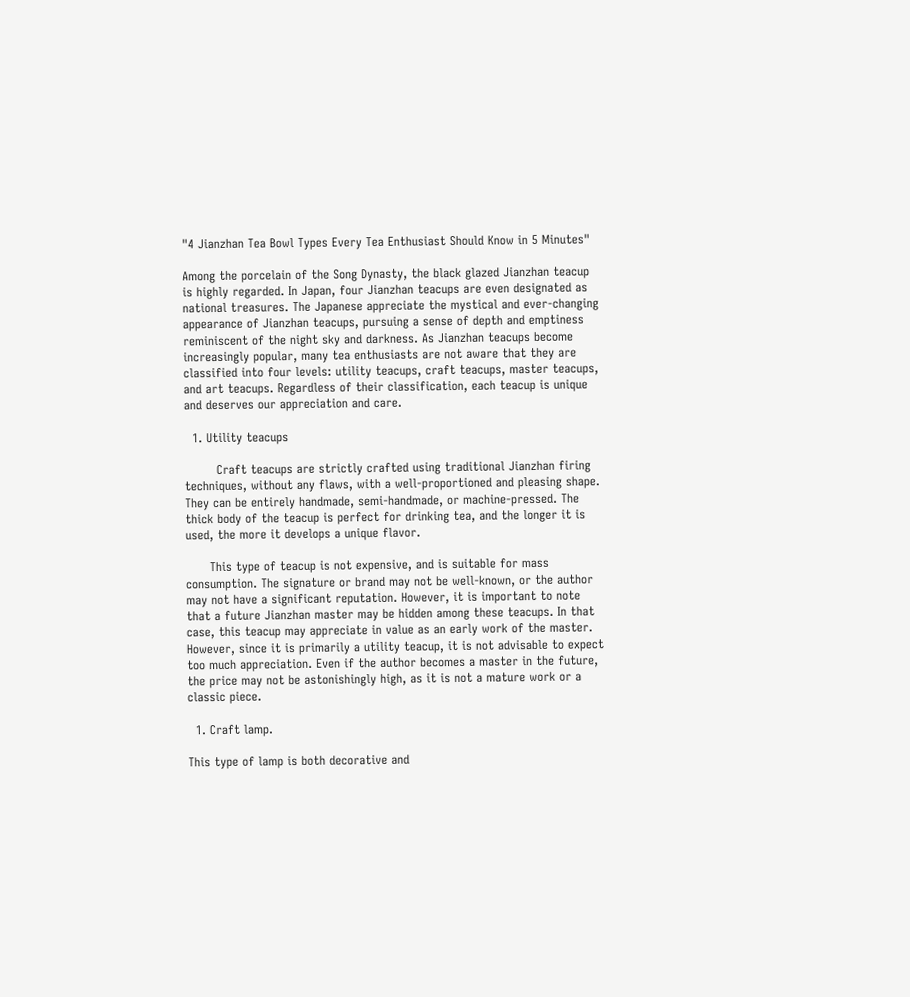"4 Jianzhan Tea Bowl Types Every Tea Enthusiast Should Know in 5 Minutes"

Among the porcelain of the Song Dynasty, the black glazed Jianzhan teacup is highly regarded. In Japan, four Jianzhan teacups are even designated as national treasures. The Japanese appreciate the mystical and ever-changing appearance of Jianzhan teacups, pursuing a sense of depth and emptiness reminiscent of the night sky and darkness. As Jianzhan teacups become increasingly popular, many tea enthusiasts are not aware that they are classified into four levels: utility teacups, craft teacups, master teacups, and art teacups. Regardless of their classification, each teacup is unique and deserves our appreciation and care.

  1. Utility teacups

        Craft teacups are strictly crafted using traditional Jianzhan firing techniques, without any flaws, with a well-proportioned and pleasing shape. They can be entirely handmade, semi-handmade, or machine-pressed. The thick body of the teacup is perfect for drinking tea, and the longer it is used, the more it develops a unique flavor.

      This type of teacup is not expensive, and is suitable for mass consumption. The signature or brand may not be well-known, or the author may not have a significant reputation. However, it is important to note that a future Jianzhan master may be hidden among these teacups. In that case, this teacup may appreciate in value as an early work of the master. However, since it is primarily a utility teacup, it is not advisable to expect too much appreciation. Even if the author becomes a master in the future, the price may not be astonishingly high, as it is not a mature work or a classic piece.

  1. Craft lamp.

This type of lamp is both decorative and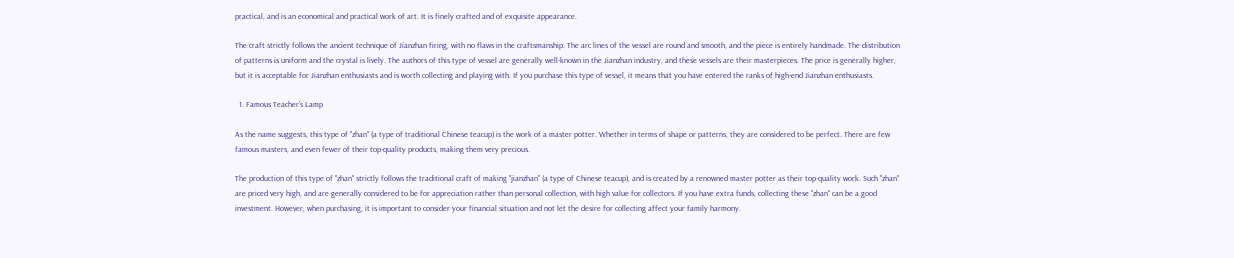practical, and is an economical and practical work of art. It is finely crafted and of exquisite appearance.

The craft strictly follows the ancient technique of Jianzhan firing, with no flaws in the craftsmanship. The arc lines of the vessel are round and smooth, and the piece is entirely handmade. The distribution of patterns is uniform and the crystal is lively. The authors of this type of vessel are generally well-known in the Jianzhan industry, and these vessels are their masterpieces. The price is generally higher, but it is acceptable for Jianzhan enthusiasts and is worth collecting and playing with. If you purchase this type of vessel, it means that you have entered the ranks of high-end Jianzhan enthusiasts.

  1. Famous Teacher's Lamp

As the name suggests, this type of "zhan" (a type of traditional Chinese teacup) is the work of a master potter. Whether in terms of shape or patterns, they are considered to be perfect. There are few famous masters, and even fewer of their top-quality products, making them very precious.

The production of this type of "zhan" strictly follows the traditional craft of making "jianzhan" (a type of Chinese teacup), and is created by a renowned master potter as their top-quality work. Such "zhan" are priced very high, and are generally considered to be for appreciation rather than personal collection, with high value for collectors. If you have extra funds, collecting these "zhan" can be a good investment. However, when purchasing, it is important to consider your financial situation and not let the desire for collecting affect your family harmony.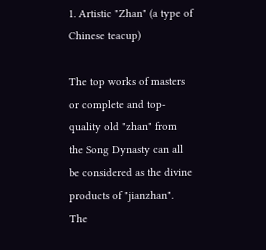1. Artistic "Zhan" (a type of Chinese teacup)

The top works of masters or complete and top-quality old "zhan" from the Song Dynasty can all be considered as the divine products of "jianzhan". The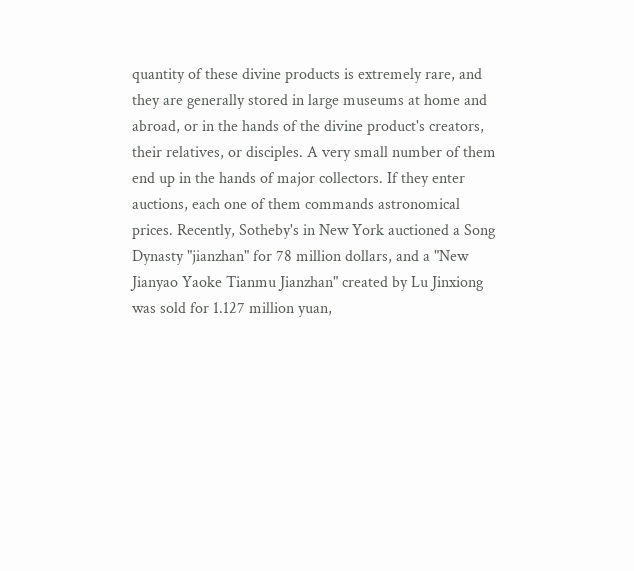quantity of these divine products is extremely rare, and they are generally stored in large museums at home and abroad, or in the hands of the divine product's creators, their relatives, or disciples. A very small number of them end up in the hands of major collectors. If they enter auctions, each one of them commands astronomical prices. Recently, Sotheby's in New York auctioned a Song Dynasty "jianzhan" for 78 million dollars, and a "New Jianyao Yaoke Tianmu Jianzhan" created by Lu Jinxiong was sold for 1.127 million yuan,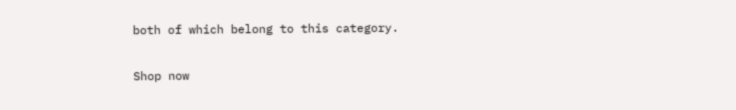both of which belong to this category.


Shop now